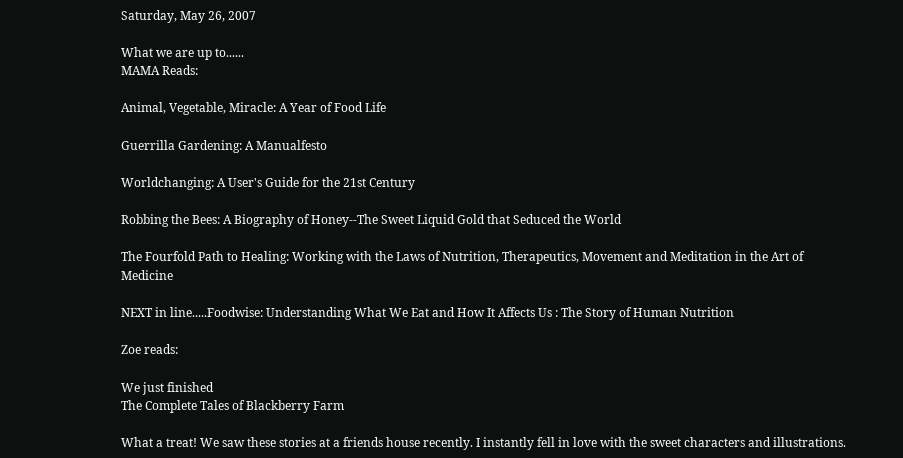Saturday, May 26, 2007

What we are up to......
MAMA Reads:

Animal, Vegetable, Miracle: A Year of Food Life

Guerrilla Gardening: A Manualfesto

Worldchanging: A User's Guide for the 21st Century

Robbing the Bees: A Biography of Honey--The Sweet Liquid Gold that Seduced the World

The Fourfold Path to Healing: Working with the Laws of Nutrition, Therapeutics, Movement and Meditation in the Art of Medicine

NEXT in line.....Foodwise: Understanding What We Eat and How It Affects Us : The Story of Human Nutrition

Zoe reads:

We just finished
The Complete Tales of Blackberry Farm

What a treat! We saw these stories at a friends house recently. I instantly fell in love with the sweet characters and illustrations.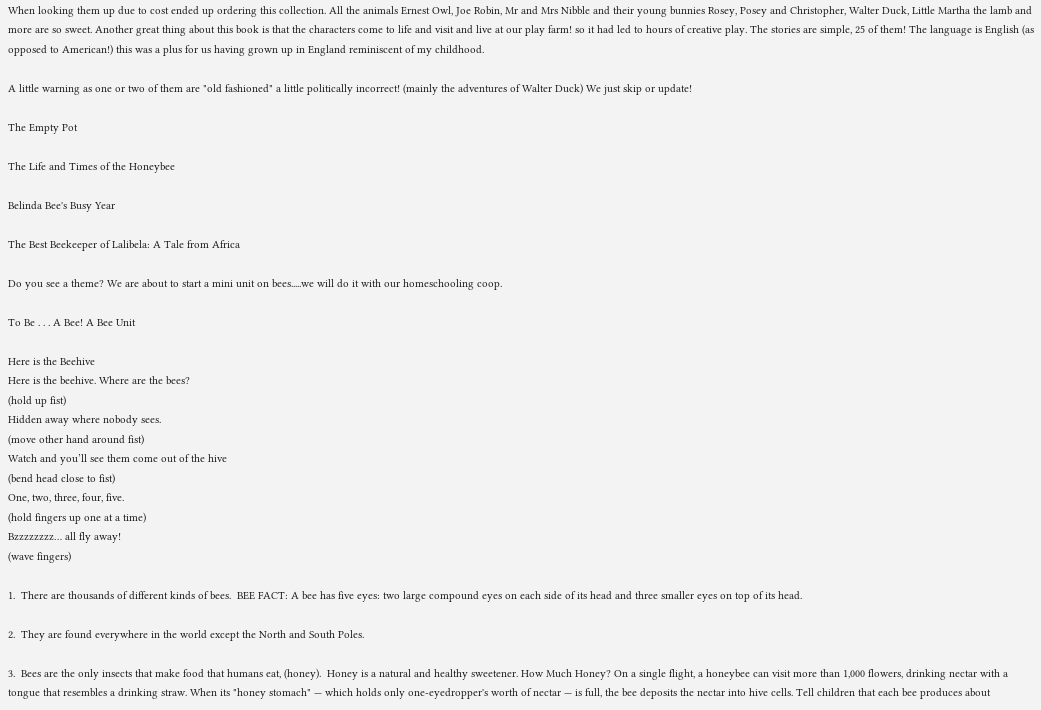When looking them up due to cost ended up ordering this collection. All the animals Ernest Owl, Joe Robin, Mr and Mrs Nibble and their young bunnies Rosey, Posey and Christopher, Walter Duck, Little Martha the lamb and more are so sweet. Another great thing about this book is that the characters come to life and visit and live at our play farm! so it had led to hours of creative play. The stories are simple, 25 of them! The language is English (as opposed to American!) this was a plus for us having grown up in England reminiscent of my childhood.

A little warning as one or two of them are "old fashioned" a little politically incorrect! (mainly the adventures of Walter Duck) We just skip or update!

The Empty Pot

The Life and Times of the Honeybee

Belinda Bee's Busy Year

The Best Beekeeper of Lalibela: A Tale from Africa

Do you see a theme? We are about to start a mini unit on bees.....we will do it with our homeschooling coop.

To Be . . . A Bee! A Bee Unit

Here is the Beehive
Here is the beehive. Where are the bees?
(hold up fist)
Hidden away where nobody sees.
(move other hand around fist)
Watch and you’ll see them come out of the hive
(bend head close to fist)
One, two, three, four, five.
(hold fingers up one at a time)
Bzzzzzzzz… all fly away!
(wave fingers)

1.  There are thousands of different kinds of bees.  BEE FACT: A bee has five eyes: two large compound eyes on each side of its head and three smaller eyes on top of its head.

2.  They are found everywhere in the world except the North and South Poles.

3.  Bees are the only insects that make food that humans eat, (honey).  Honey is a natural and healthy sweetener. How Much Honey? On a single flight, a honeybee can visit more than 1,000 flowers, drinking nectar with a tongue that resembles a drinking straw. When its "honey stomach" — which holds only one-eyedropper's worth of nectar — is full, the bee deposits the nectar into hive cells. Tell children that each bee produces about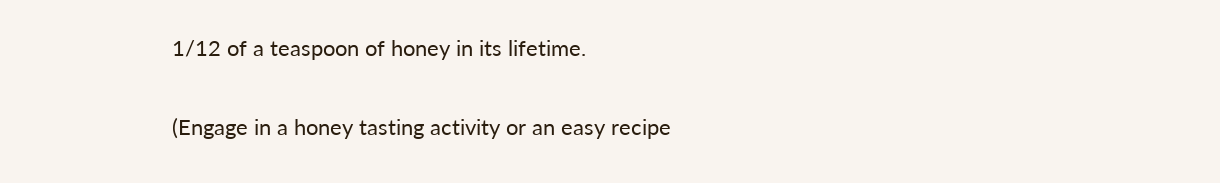1/12 of a teaspoon of honey in its lifetime.

(Engage in a honey tasting activity or an easy recipe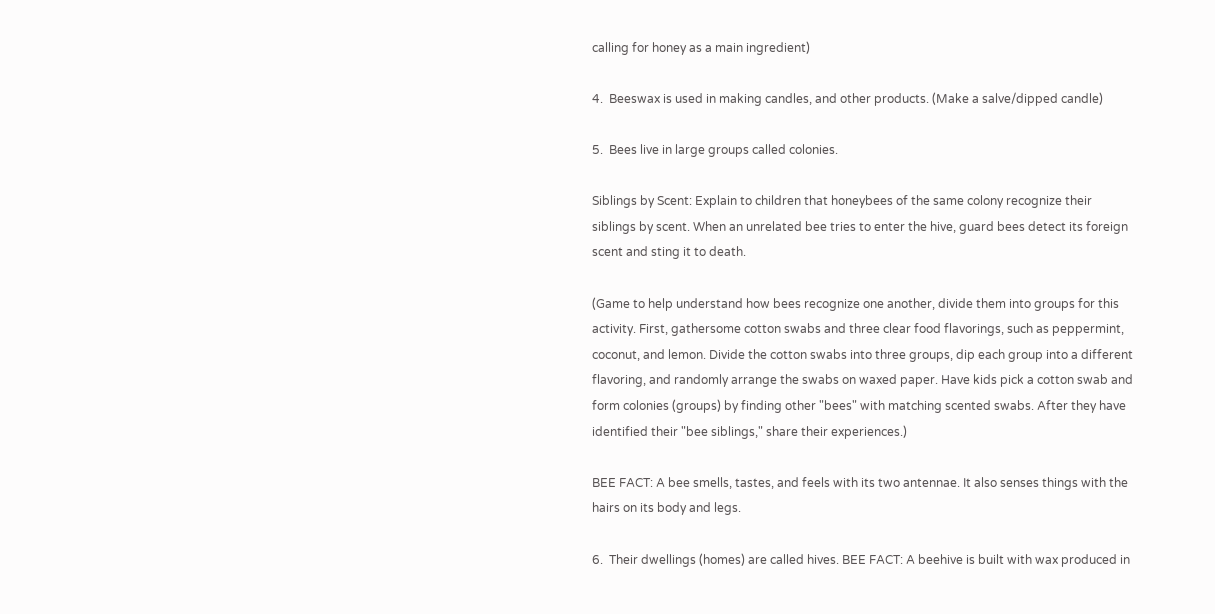calling for honey as a main ingredient)

4.  Beeswax is used in making candles, and other products. (Make a salve/dipped candle)

5.  Bees live in large groups called colonies.

Siblings by Scent: Explain to children that honeybees of the same colony recognize their siblings by scent. When an unrelated bee tries to enter the hive, guard bees detect its foreign scent and sting it to death.

(Game to help understand how bees recognize one another, divide them into groups for this activity. First, gathersome cotton swabs and three clear food flavorings, such as peppermint, coconut, and lemon. Divide the cotton swabs into three groups, dip each group into a different flavoring, and randomly arrange the swabs on waxed paper. Have kids pick a cotton swab and form colonies (groups) by finding other "bees" with matching scented swabs. After they have identified their "bee siblings," share their experiences.)

BEE FACT: A bee smells, tastes, and feels with its two antennae. It also senses things with the hairs on its body and legs.

6.  Their dwellings (homes) are called hives. BEE FACT: A beehive is built with wax produced in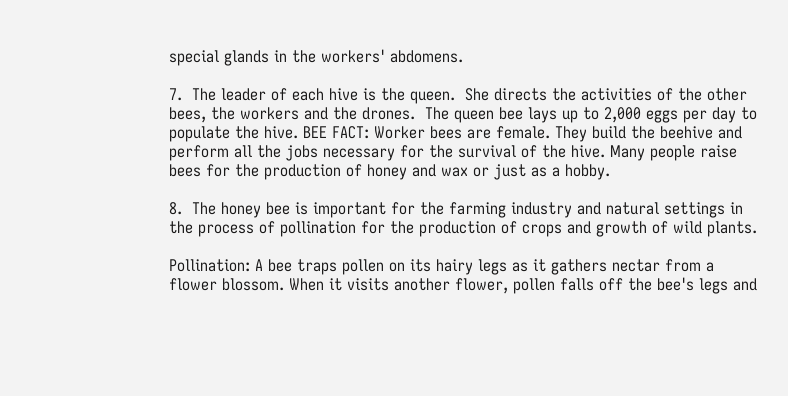special glands in the workers' abdomens.

7.  The leader of each hive is the queen.  She directs the activities of the other bees, the workers and the drones.  The queen bee lays up to 2,000 eggs per day to populate the hive. BEE FACT: Worker bees are female. They build the beehive and perform all the jobs necessary for the survival of the hive. Many people raise bees for the production of honey and wax or just as a hobby.

8.  The honey bee is important for the farming industry and natural settings in the process of pollination for the production of crops and growth of wild plants.

Pollination: A bee traps pollen on its hairy legs as it gathers nectar from a flower blossom. When it visits another flower, pollen falls off the bee's legs and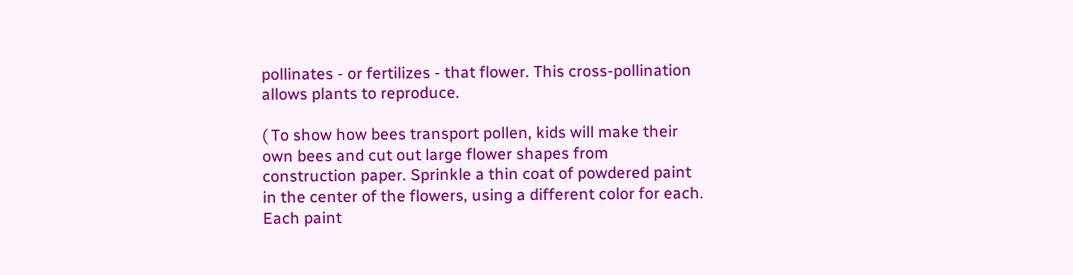pollinates - or fertilizes - that flower. This cross-pollination allows plants to reproduce.

( To show how bees transport pollen, kids will make their own bees and cut out large flower shapes from construction paper. Sprinkle a thin coat of powdered paint in the center of the flowers, using a different color for each. Each paint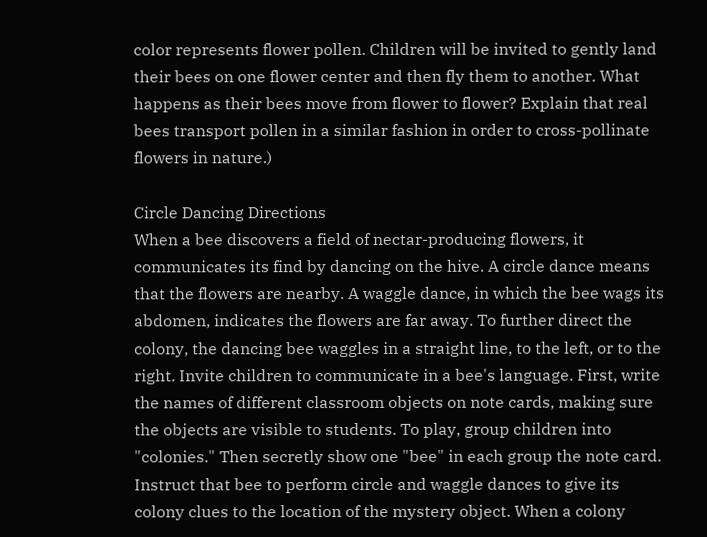color represents flower pollen. Children will be invited to gently land their bees on one flower center and then fly them to another. What happens as their bees move from flower to flower? Explain that real bees transport pollen in a similar fashion in order to cross-pollinate flowers in nature.)

Circle Dancing Directions
When a bee discovers a field of nectar-producing flowers, it communicates its find by dancing on the hive. A circle dance means that the flowers are nearby. A waggle dance, in which the bee wags its abdomen, indicates the flowers are far away. To further direct the colony, the dancing bee waggles in a straight line, to the left, or to the right. Invite children to communicate in a bee's language. First, write the names of different classroom objects on note cards, making sure the objects are visible to students. To play, group children into "colonies." Then secretly show one "bee" in each group the note card. Instruct that bee to perform circle and waggle dances to give its colony clues to the location of the mystery object. When a colony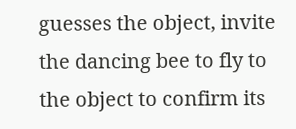guesses the object, invite the dancing bee to fly to the object to confirm its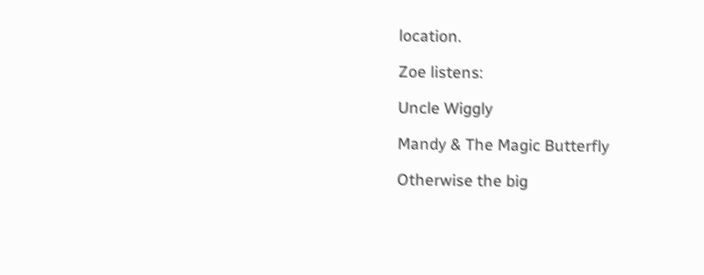location.

Zoe listens:

Uncle Wiggly

Mandy & The Magic Butterfly

Otherwise the big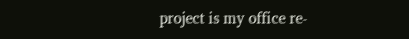project is my office re-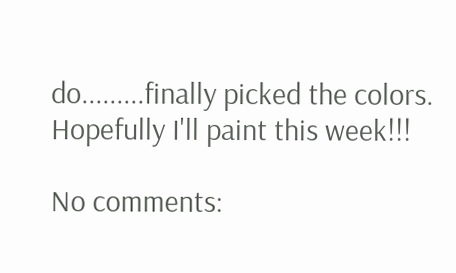do.........finally picked the colors. Hopefully I'll paint this week!!!

No comments: